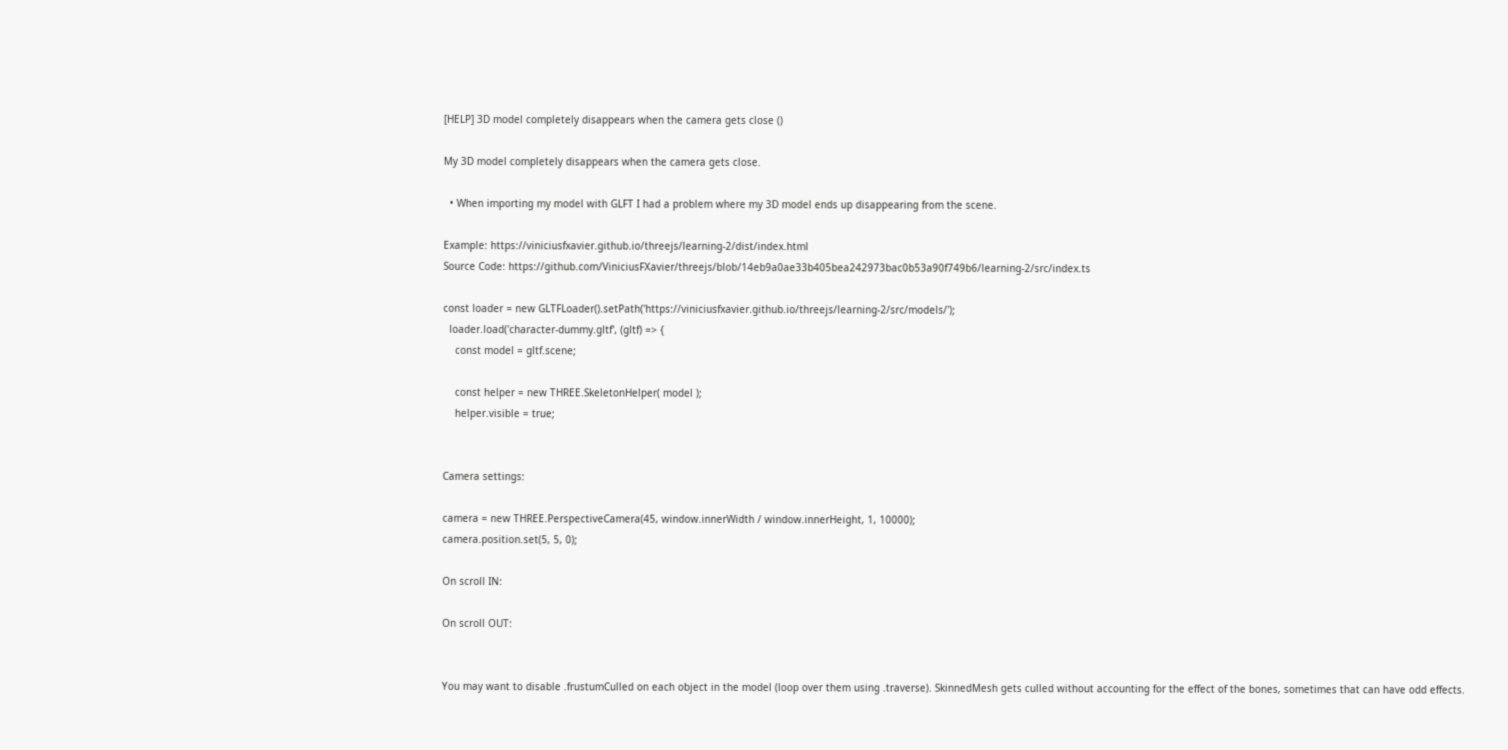[HELP] 3D model completely disappears when the camera gets close ()

My 3D model completely disappears when the camera gets close.

  • When importing my model with GLFT I had a problem where my 3D model ends up disappearing from the scene.

Example: https://viniciusfxavier.github.io/threejs/learning-2/dist/index.html
Source Code: https://github.com/ViniciusFXavier/threejs/blob/14eb9a0ae33b405bea242973bac0b53a90f749b6/learning-2/src/index.ts

const loader = new GLTFLoader().setPath('https://viniciusfxavier.github.io/threejs/learning-2/src/models/');
  loader.load('character-dummy.gltf', (gltf) => {
    const model = gltf.scene;

    const helper = new THREE.SkeletonHelper( model );
    helper.visible = true;


Camera settings:

camera = new THREE.PerspectiveCamera(45, window.innerWidth / window.innerHeight, 1, 10000);
camera.position.set(5, 5, 0);

On scroll IN:

On scroll OUT:


You may want to disable .frustumCulled on each object in the model (loop over them using .traverse). SkinnedMesh gets culled without accounting for the effect of the bones, sometimes that can have odd effects.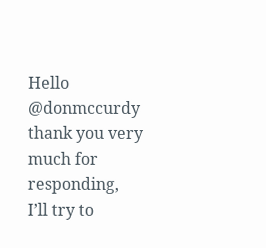Hello @donmccurdy thank you very much for responding,
I’ll try to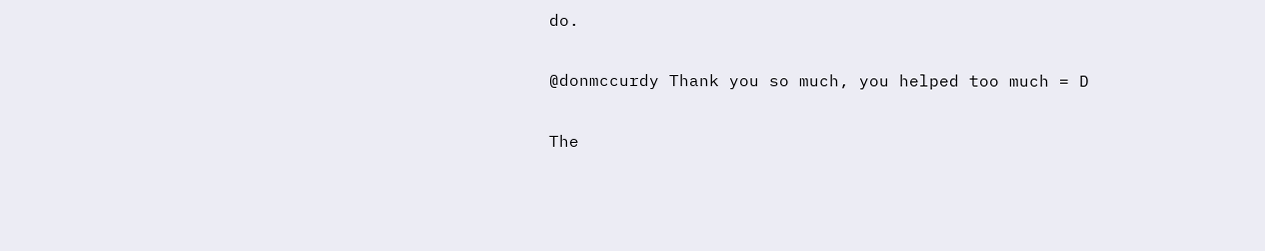do.

@donmccurdy Thank you so much, you helped too much = D

The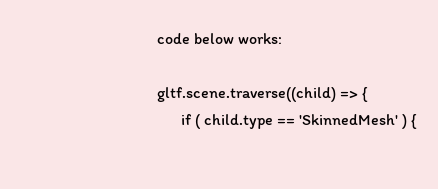code below works:

gltf.scene.traverse((child) => {
      if ( child.type == 'SkinnedMesh' ) {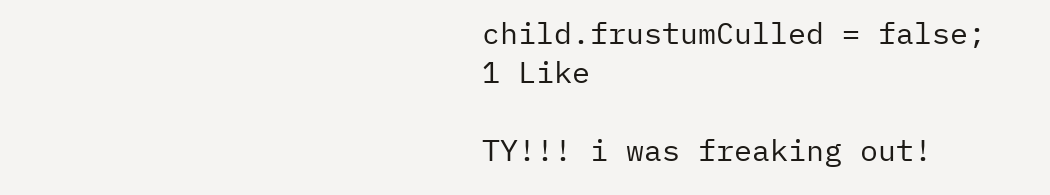child.frustumCulled = false;
1 Like

TY!!! i was freaking out!